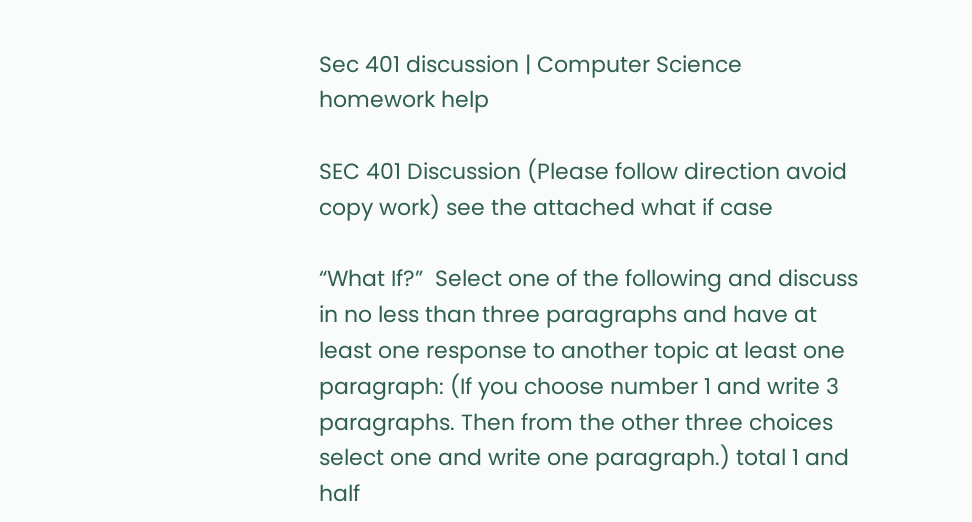Sec 401 discussion | Computer Science homework help

SEC 401 Discussion (Please follow direction avoid copy work) see the attached what if case

“What If?”  Select one of the following and discuss in no less than three paragraphs and have at least one response to another topic at least one paragraph: (If you choose number 1 and write 3 paragraphs. Then from the other three choices select one and write one paragraph.) total 1 and half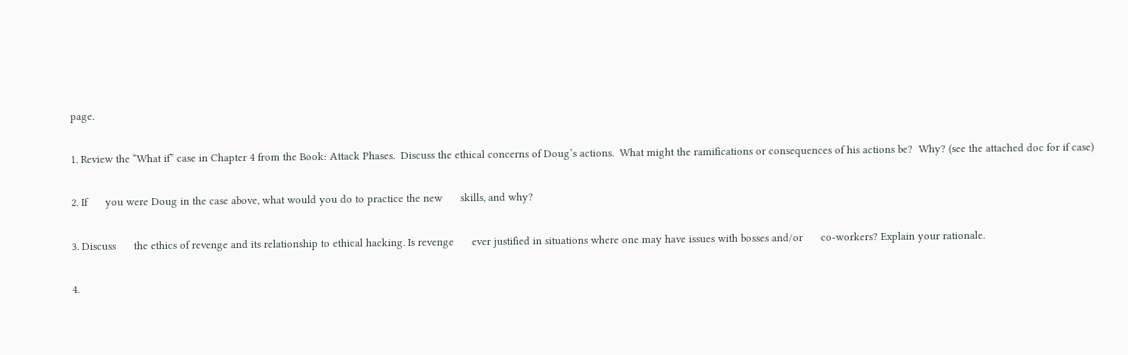page.

1. Review the “What if” case in Chapter 4 from the Book: Attack Phases.  Discuss the ethical concerns of Doug’s actions.  What might the ramifications or consequences of his actions be?  Why? (see the attached doc for if case)

2. If      you were Doug in the case above, what would you do to practice the new      skills, and why?

3. Discuss      the ethics of revenge and its relationship to ethical hacking. Is revenge      ever justified in situations where one may have issues with bosses and/or      co-workers? Explain your rationale.

4.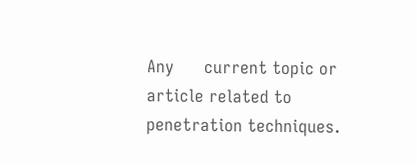Any      current topic or article related to penetration techniques.